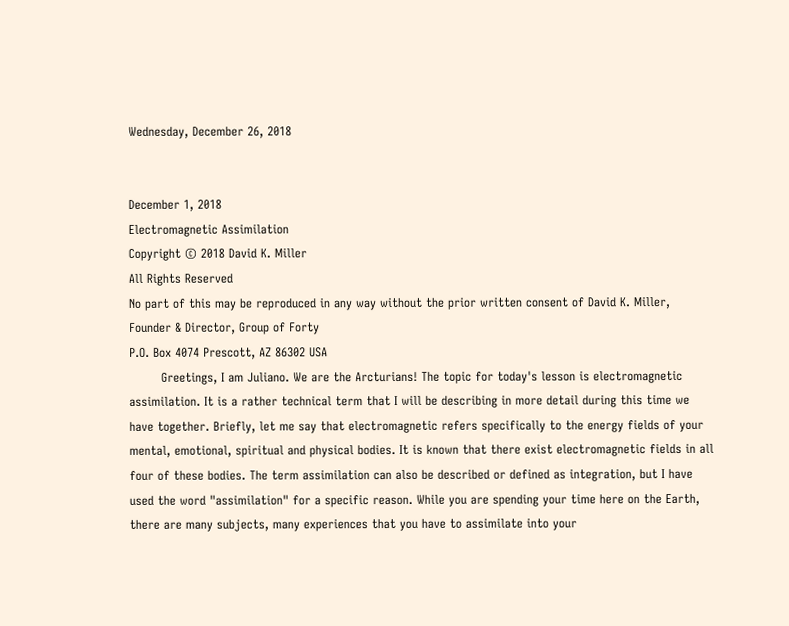Wednesday, December 26, 2018


December 1, 2018
Electromagnetic Assimilation
Copyright © 2018 David K. Miller
All Rights Reserved
No part of this may be reproduced in any way without the prior written consent of David K. Miller,
Founder & Director, Group of Forty
P.O. Box 4074 Prescott, AZ 86302 USA
        Greetings, I am Juliano. We are the Arcturians! The topic for today's lesson is electromagnetic assimilation. It is a rather technical term that I will be describing in more detail during this time we have together. Briefly, let me say that electromagnetic refers specifically to the energy fields of your mental, emotional, spiritual and physical bodies. It is known that there exist electromagnetic fields in all four of these bodies. The term assimilation can also be described or defined as integration, but I have used the word "assimilation" for a specific reason. While you are spending your time here on the Earth, there are many subjects, many experiences that you have to assimilate into your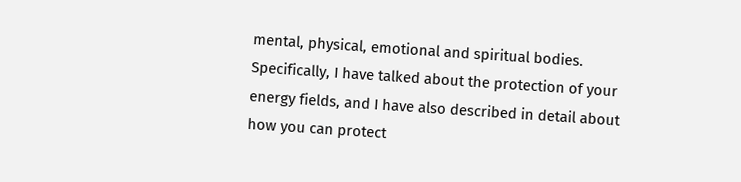mental, physical, emotional and spiritual bodies. Specifically, I have talked about the protection of your energy fields, and I have also described in detail about how you can protect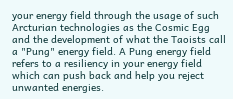your energy field through the usage of such Arcturian technologies as the Cosmic Egg and the development of what the Taoists call a "Pung" energy field. A Pung energy field refers to a resiliency in your energy field which can push back and help you reject unwanted energies.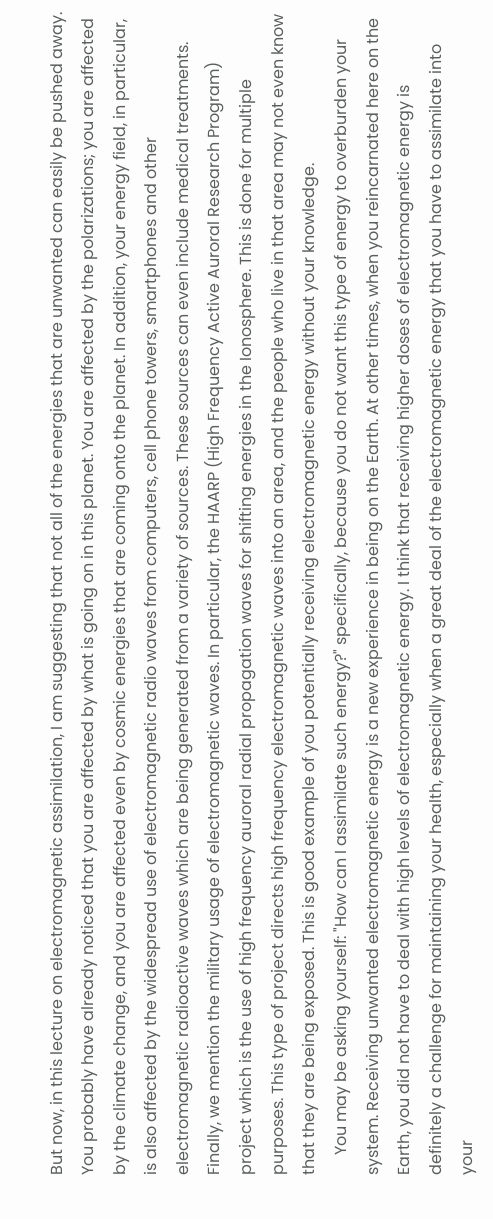But now, in this lecture on electromagnetic assimilation, I am suggesting that not all of the energies that are unwanted can easily be pushed away. You probably have already noticed that you are affected by what is going on in this planet. You are affected by the polarizations; you are affected by the climate change, and you are affected even by cosmic energies that are coming onto the planet. In addition, your energy field, in particular, is also affected by the widespread use of electromagnetic radio waves from computers, cell phone towers, smartphones and other electromagnetic radioactive waves which are being generated from a variety of sources. These sources can even include medical treatments. Finally, we mention the military usage of electromagnetic waves. In particular, the HAARP (High Frequency Active Auroral Research Program) project which is the use of high frequency auroral radial propagation waves for shifting energies in the Ionosphere. This is done for multiple purposes. This type of project directs high frequency electromagnetic waves into an area, and the people who live in that area may not even know that they are being exposed. This is good example of you potentially receiving electromagnetic energy without your knowledge.
     You may be asking yourself: "How can I assimilate such energy?" specifically, because you do not want this type of energy to overburden your system. Receiving unwanted electromagnetic energy is a new experience in being on the Earth. At other times, when you reincarnated here on the Earth, you did not have to deal with high levels of electromagnetic energy. I think that receiving higher doses of electromagnetic energy is definitely a challenge for maintaining your health, especially when a great deal of the electromagnetic energy that you have to assimilate into your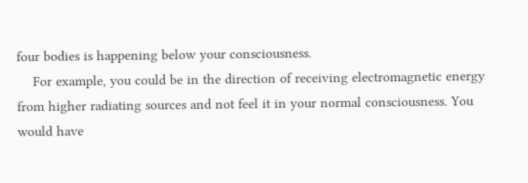four bodies is happening below your consciousness.
    For example, you could be in the direction of receiving electromagnetic energy from higher radiating sources and not feel it in your normal consciousness. You would have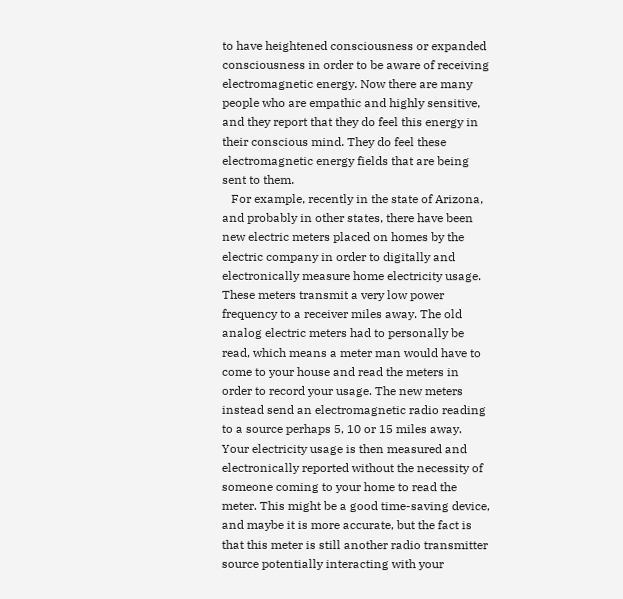to have heightened consciousness or expanded consciousness in order to be aware of receiving electromagnetic energy. Now there are many people who are empathic and highly sensitive, and they report that they do feel this energy in their conscious mind. They do feel these electromagnetic energy fields that are being sent to them.
   For example, recently in the state of Arizona, and probably in other states, there have been new electric meters placed on homes by the electric company in order to digitally and electronically measure home electricity usage. These meters transmit a very low power frequency to a receiver miles away. The old analog electric meters had to personally be read, which means a meter man would have to come to your house and read the meters in order to record your usage. The new meters instead send an electromagnetic radio reading to a source perhaps 5, 10 or 15 miles away. Your electricity usage is then measured and electronically reported without the necessity of someone coming to your home to read the meter. This might be a good time-saving device, and maybe it is more accurate, but the fact is that this meter is still another radio transmitter source potentially interacting with your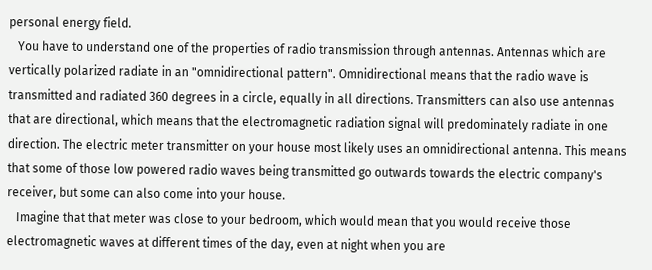personal energy field.
   You have to understand one of the properties of radio transmission through antennas. Antennas which are vertically polarized radiate in an "omnidirectional pattern". Omnidirectional means that the radio wave is transmitted and radiated 360 degrees in a circle, equally in all directions. Transmitters can also use antennas that are directional, which means that the electromagnetic radiation signal will predominately radiate in one direction. The electric meter transmitter on your house most likely uses an omnidirectional antenna. This means that some of those low powered radio waves being transmitted go outwards towards the electric company's receiver, but some can also come into your house.
   Imagine that that meter was close to your bedroom, which would mean that you would receive those electromagnetic waves at different times of the day, even at night when you are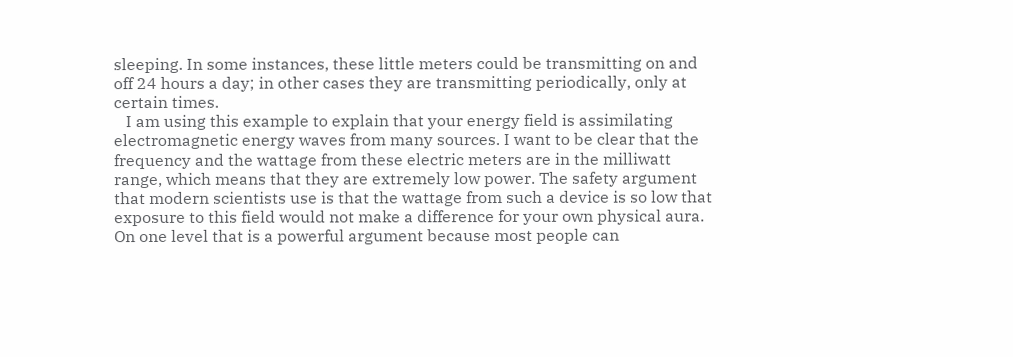sleeping. In some instances, these little meters could be transmitting on and off 24 hours a day; in other cases they are transmitting periodically, only at certain times.
   I am using this example to explain that your energy field is assimilating electromagnetic energy waves from many sources. I want to be clear that the frequency and the wattage from these electric meters are in the milliwatt range, which means that they are extremely low power. The safety argument that modern scientists use is that the wattage from such a device is so low that exposure to this field would not make a difference for your own physical aura. On one level that is a powerful argument because most people can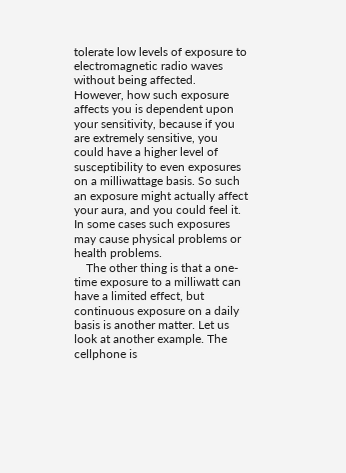tolerate low levels of exposure to electromagnetic radio waves without being affected. However, how such exposure affects you is dependent upon your sensitivity, because if you are extremely sensitive, you could have a higher level of susceptibility to even exposures on a milliwattage basis. So such an exposure might actually affect your aura, and you could feel it. In some cases such exposures may cause physical problems or health problems.
    The other thing is that a one-time exposure to a milliwatt can have a limited effect, but continuous exposure on a daily basis is another matter. Let us look at another example. The cellphone is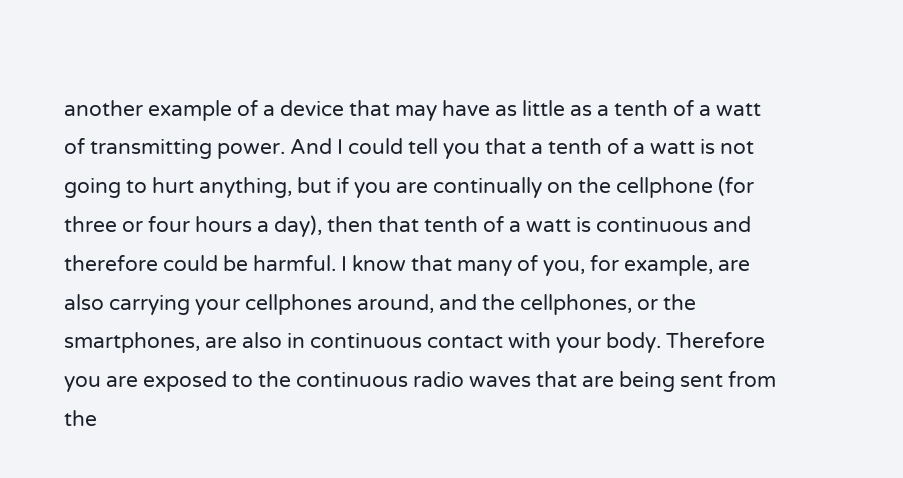another example of a device that may have as little as a tenth of a watt of transmitting power. And I could tell you that a tenth of a watt is not going to hurt anything, but if you are continually on the cellphone (for three or four hours a day), then that tenth of a watt is continuous and therefore could be harmful. I know that many of you, for example, are also carrying your cellphones around, and the cellphones, or the smartphones, are also in continuous contact with your body. Therefore you are exposed to the continuous radio waves that are being sent from the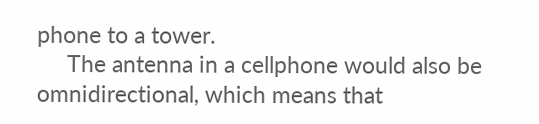phone to a tower.
     The antenna in a cellphone would also be omnidirectional, which means that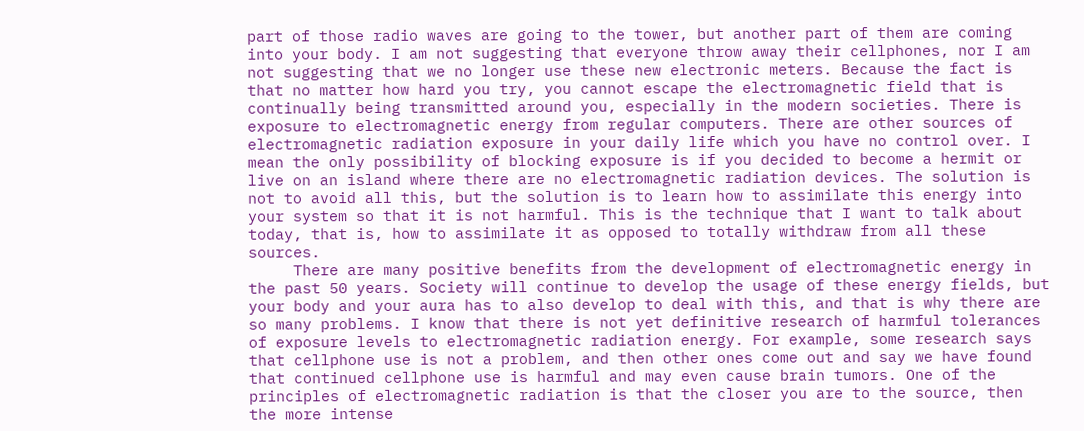part of those radio waves are going to the tower, but another part of them are coming into your body. I am not suggesting that everyone throw away their cellphones, nor I am not suggesting that we no longer use these new electronic meters. Because the fact is that no matter how hard you try, you cannot escape the electromagnetic field that is continually being transmitted around you, especially in the modern societies. There is exposure to electromagnetic energy from regular computers. There are other sources of electromagnetic radiation exposure in your daily life which you have no control over. I mean the only possibility of blocking exposure is if you decided to become a hermit or live on an island where there are no electromagnetic radiation devices. The solution is not to avoid all this, but the solution is to learn how to assimilate this energy into your system so that it is not harmful. This is the technique that I want to talk about today, that is, how to assimilate it as opposed to totally withdraw from all these sources.
     There are many positive benefits from the development of electromagnetic energy in the past 50 years. Society will continue to develop the usage of these energy fields, but your body and your aura has to also develop to deal with this, and that is why there are so many problems. I know that there is not yet definitive research of harmful tolerances of exposure levels to electromagnetic radiation energy. For example, some research says that cellphone use is not a problem, and then other ones come out and say we have found that continued cellphone use is harmful and may even cause brain tumors. One of the principles of electromagnetic radiation is that the closer you are to the source, then the more intense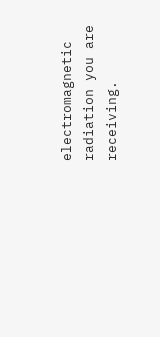electromagnetic radiation you are receiving.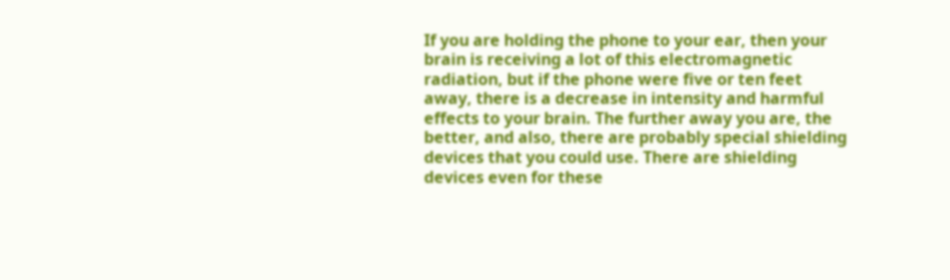If you are holding the phone to your ear, then your brain is receiving a lot of this electromagnetic radiation, but if the phone were five or ten feet away, there is a decrease in intensity and harmful effects to your brain. The further away you are, the better, and also, there are probably special shielding devices that you could use. There are shielding devices even for these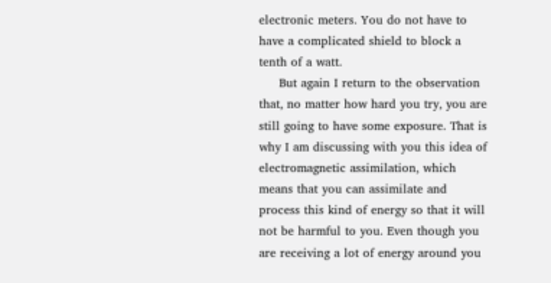electronic meters. You do not have to have a complicated shield to block a tenth of a watt.
     But again I return to the observation that, no matter how hard you try, you are still going to have some exposure. That is why I am discussing with you this idea of electromagnetic assimilation, which means that you can assimilate and process this kind of energy so that it will not be harmful to you. Even though you are receiving a lot of energy around you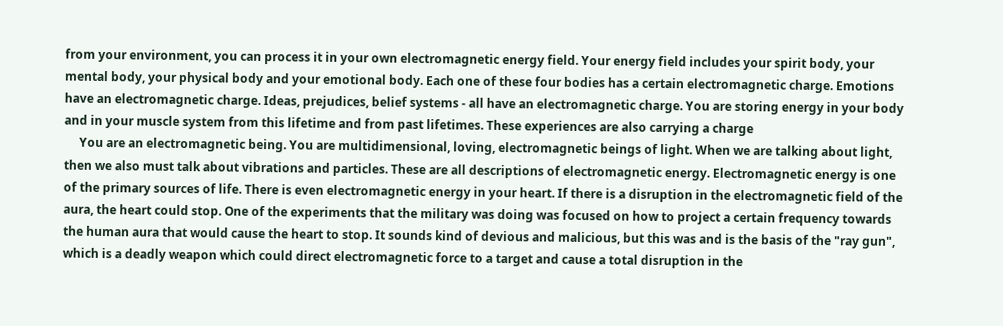from your environment, you can process it in your own electromagnetic energy field. Your energy field includes your spirit body, your mental body, your physical body and your emotional body. Each one of these four bodies has a certain electromagnetic charge. Emotions have an electromagnetic charge. Ideas, prejudices, belief systems - all have an electromagnetic charge. You are storing energy in your body and in your muscle system from this lifetime and from past lifetimes. These experiences are also carrying a charge
     You are an electromagnetic being. You are multidimensional, loving, electromagnetic beings of light. When we are talking about light, then we also must talk about vibrations and particles. These are all descriptions of electromagnetic energy. Electromagnetic energy is one of the primary sources of life. There is even electromagnetic energy in your heart. If there is a disruption in the electromagnetic field of the aura, the heart could stop. One of the experiments that the military was doing was focused on how to project a certain frequency towards the human aura that would cause the heart to stop. It sounds kind of devious and malicious, but this was and is the basis of the "ray gun", which is a deadly weapon which could direct electromagnetic force to a target and cause a total disruption in the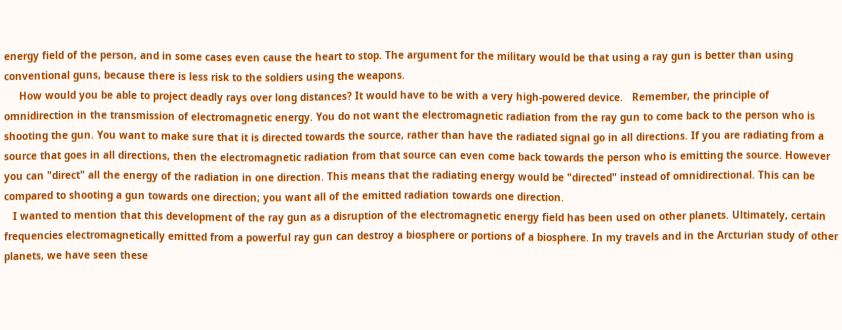energy field of the person, and in some cases even cause the heart to stop. The argument for the military would be that using a ray gun is better than using conventional guns, because there is less risk to the soldiers using the weapons.
     How would you be able to project deadly rays over long distances? It would have to be with a very high-powered device.   Remember, the principle of omnidirection in the transmission of electromagnetic energy. You do not want the electromagnetic radiation from the ray gun to come back to the person who is shooting the gun. You want to make sure that it is directed towards the source, rather than have the radiated signal go in all directions. If you are radiating from a source that goes in all directions, then the electromagnetic radiation from that source can even come back towards the person who is emitting the source. However you can "direct" all the energy of the radiation in one direction. This means that the radiating energy would be "directed" instead of omnidirectional. This can be compared to shooting a gun towards one direction; you want all of the emitted radiation towards one direction.
   I wanted to mention that this development of the ray gun as a disruption of the electromagnetic energy field has been used on other planets. Ultimately, certain frequencies electromagnetically emitted from a powerful ray gun can destroy a biosphere or portions of a biosphere. In my travels and in the Arcturian study of other planets, we have seen these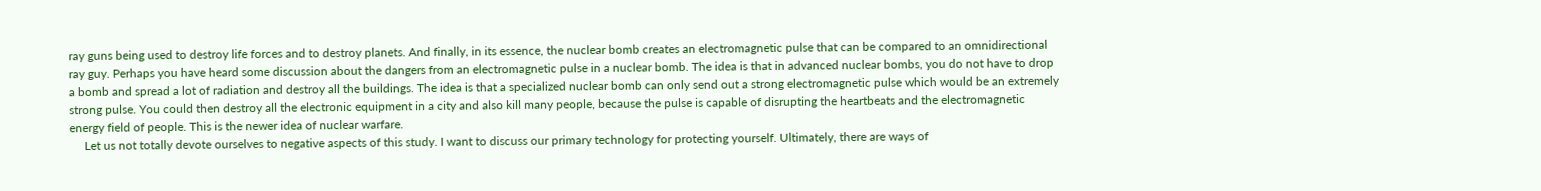ray guns being used to destroy life forces and to destroy planets. And finally, in its essence, the nuclear bomb creates an electromagnetic pulse that can be compared to an omnidirectional ray guy. Perhaps you have heard some discussion about the dangers from an electromagnetic pulse in a nuclear bomb. The idea is that in advanced nuclear bombs, you do not have to drop a bomb and spread a lot of radiation and destroy all the buildings. The idea is that a specialized nuclear bomb can only send out a strong electromagnetic pulse which would be an extremely strong pulse. You could then destroy all the electronic equipment in a city and also kill many people, because the pulse is capable of disrupting the heartbeats and the electromagnetic energy field of people. This is the newer idea of nuclear warfare.
     Let us not totally devote ourselves to negative aspects of this study. I want to discuss our primary technology for protecting yourself. Ultimately, there are ways of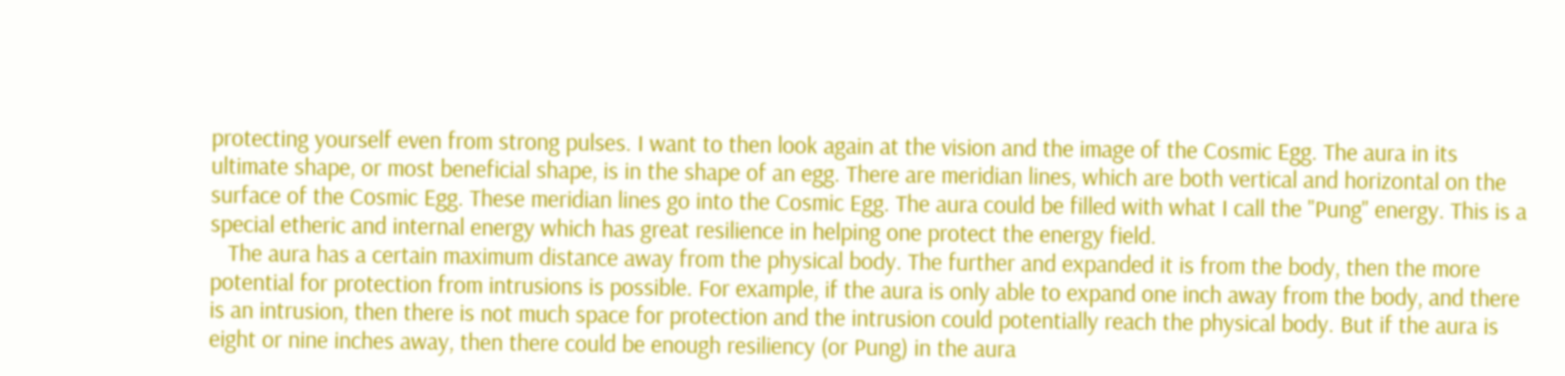protecting yourself even from strong pulses. I want to then look again at the vision and the image of the Cosmic Egg. The aura in its ultimate shape, or most beneficial shape, is in the shape of an egg. There are meridian lines, which are both vertical and horizontal on the surface of the Cosmic Egg. These meridian lines go into the Cosmic Egg. The aura could be filled with what I call the "Pung" energy. This is a special etheric and internal energy which has great resilience in helping one protect the energy field.
   The aura has a certain maximum distance away from the physical body. The further and expanded it is from the body, then the more potential for protection from intrusions is possible. For example, if the aura is only able to expand one inch away from the body, and there is an intrusion, then there is not much space for protection and the intrusion could potentially reach the physical body. But if the aura is eight or nine inches away, then there could be enough resiliency (or Pung) in the aura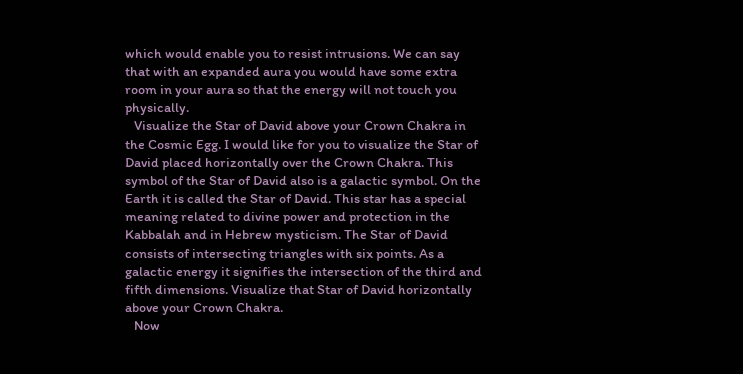which would enable you to resist intrusions. We can say that with an expanded aura you would have some extra room in your aura so that the energy will not touch you physically.
   Visualize the Star of David above your Crown Chakra in the Cosmic Egg. I would like for you to visualize the Star of David placed horizontally over the Crown Chakra. This symbol of the Star of David also is a galactic symbol. On the Earth it is called the Star of David. This star has a special meaning related to divine power and protection in the Kabbalah and in Hebrew mysticism. The Star of David consists of intersecting triangles with six points. As a galactic energy it signifies the intersection of the third and fifth dimensions. Visualize that Star of David horizontally above your Crown Chakra.
   Now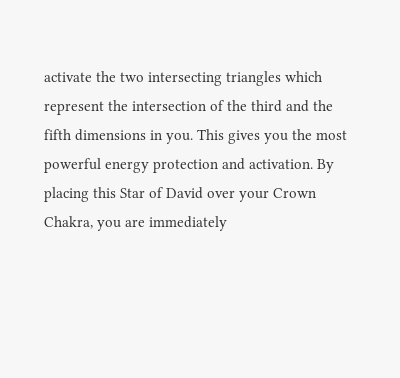activate the two intersecting triangles which represent the intersection of the third and the fifth dimensions in you. This gives you the most powerful energy protection and activation. By placing this Star of David over your Crown Chakra, you are immediately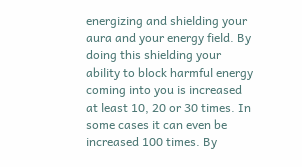energizing and shielding your aura and your energy field. By doing this shielding your ability to block harmful energy coming into you is increased at least 10, 20 or 30 times. In some cases it can even be increased 100 times. By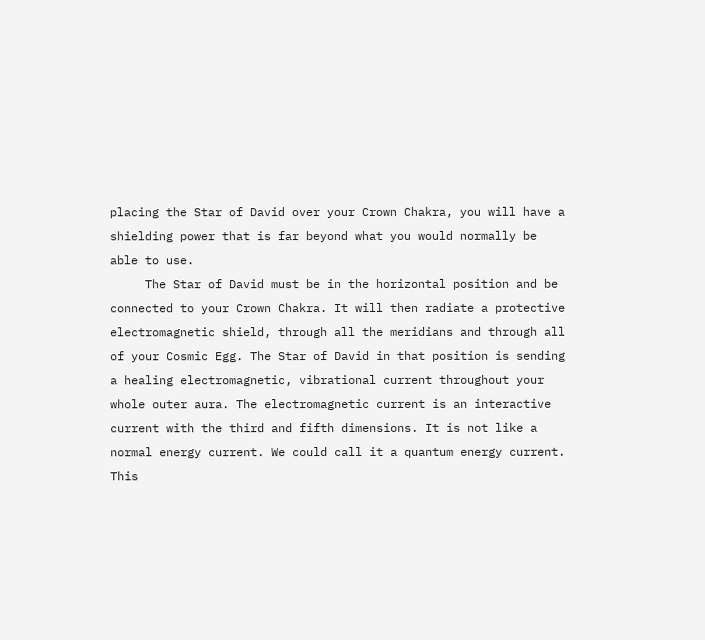placing the Star of David over your Crown Chakra, you will have a shielding power that is far beyond what you would normally be able to use.
     The Star of David must be in the horizontal position and be connected to your Crown Chakra. It will then radiate a protective electromagnetic shield, through all the meridians and through all of your Cosmic Egg. The Star of David in that position is sending a healing electromagnetic, vibrational current throughout your whole outer aura. The electromagnetic current is an interactive current with the third and fifth dimensions. It is not like a normal energy current. We could call it a quantum energy current. This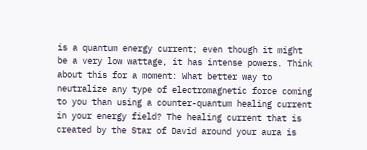is a quantum energy current; even though it might be a very low wattage, it has intense powers. Think about this for a moment: What better way to neutralize any type of electromagnetic force coming to you than using a counter-quantum healing current in your energy field? The healing current that is created by the Star of David around your aura is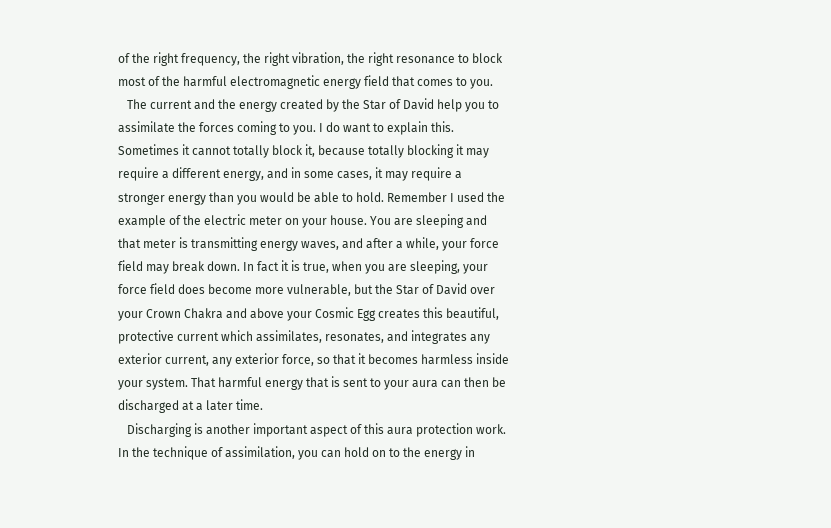of the right frequency, the right vibration, the right resonance to block most of the harmful electromagnetic energy field that comes to you.
   The current and the energy created by the Star of David help you to assimilate the forces coming to you. I do want to explain this. Sometimes it cannot totally block it, because totally blocking it may require a different energy, and in some cases, it may require a stronger energy than you would be able to hold. Remember I used the example of the electric meter on your house. You are sleeping and that meter is transmitting energy waves, and after a while, your force field may break down. In fact it is true, when you are sleeping, your force field does become more vulnerable, but the Star of David over your Crown Chakra and above your Cosmic Egg creates this beautiful, protective current which assimilates, resonates, and integrates any exterior current, any exterior force, so that it becomes harmless inside your system. That harmful energy that is sent to your aura can then be discharged at a later time.
   Discharging is another important aspect of this aura protection work. In the technique of assimilation, you can hold on to the energy in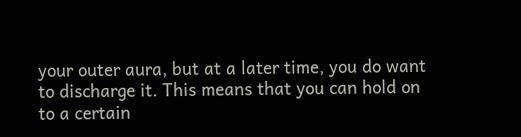your outer aura, but at a later time, you do want to discharge it. This means that you can hold on to a certain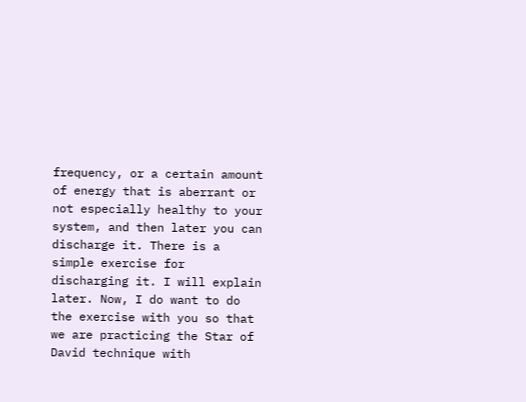frequency, or a certain amount of energy that is aberrant or not especially healthy to your system, and then later you can discharge it. There is a simple exercise for discharging it. I will explain later. Now, I do want to do the exercise with you so that we are practicing the Star of David technique with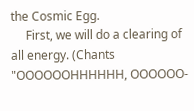the Cosmic Egg.
     First, we will do a clearing of all energy. (Chants "OOOOOOHHHHHH, OOOOOO-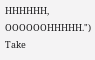HHHHHH, OOOOOOHHHHH.") Take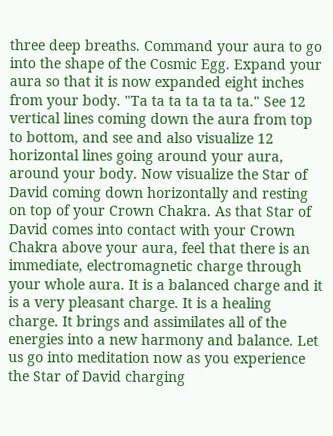three deep breaths. Command your aura to go into the shape of the Cosmic Egg. Expand your aura so that it is now expanded eight inches from your body. "Ta ta ta ta ta ta ta." See 12 vertical lines coming down the aura from top to bottom, and see and also visualize 12 horizontal lines going around your aura, around your body. Now visualize the Star of David coming down horizontally and resting on top of your Crown Chakra. As that Star of David comes into contact with your Crown Chakra above your aura, feel that there is an immediate, electromagnetic charge through your whole aura. It is a balanced charge and it is a very pleasant charge. It is a healing charge. It brings and assimilates all of the energies into a new harmony and balance. Let us go into meditation now as you experience the Star of David charging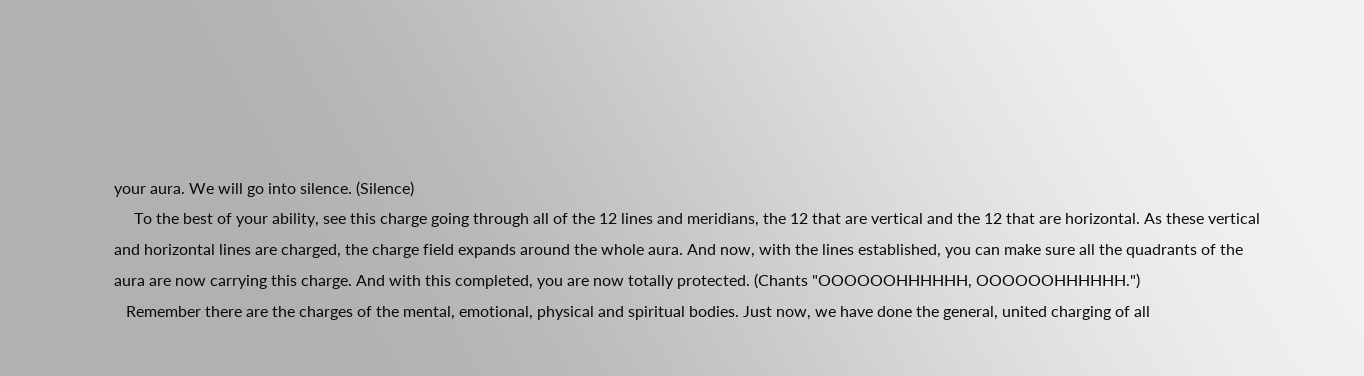your aura. We will go into silence. (Silence)
     To the best of your ability, see this charge going through all of the 12 lines and meridians, the 12 that are vertical and the 12 that are horizontal. As these vertical and horizontal lines are charged, the charge field expands around the whole aura. And now, with the lines established, you can make sure all the quadrants of the aura are now carrying this charge. And with this completed, you are now totally protected. (Chants "OOOOOOHHHHHH, OOOOOOHHHHHH.")
   Remember there are the charges of the mental, emotional, physical and spiritual bodies. Just now, we have done the general, united charging of all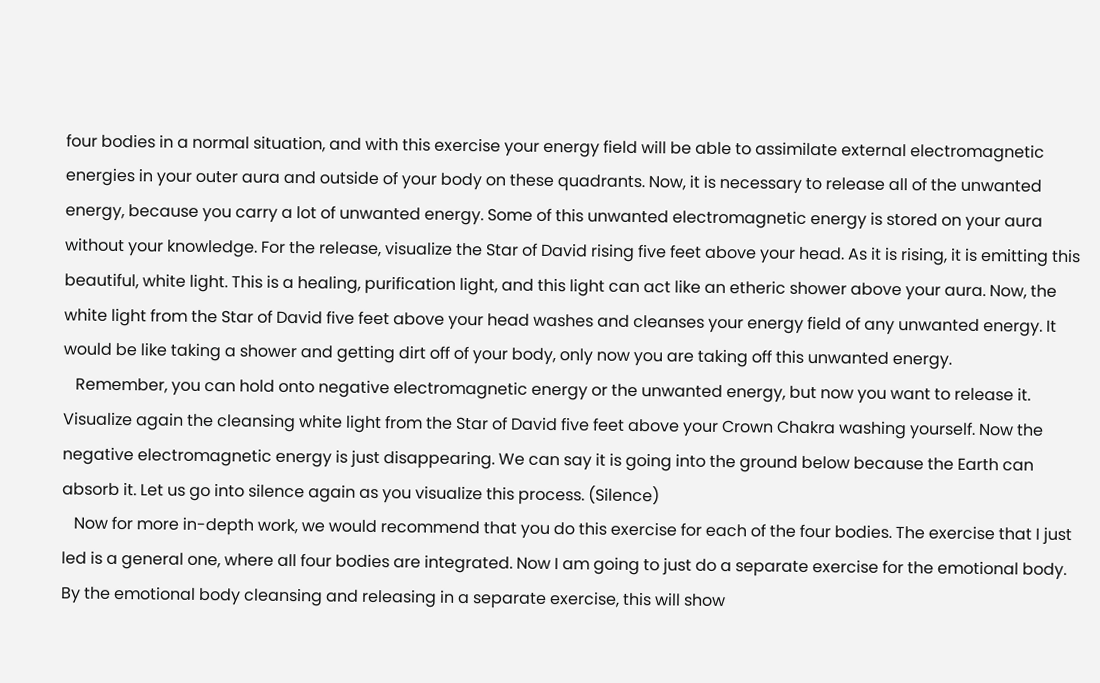four bodies in a normal situation, and with this exercise your energy field will be able to assimilate external electromagnetic energies in your outer aura and outside of your body on these quadrants. Now, it is necessary to release all of the unwanted energy, because you carry a lot of unwanted energy. Some of this unwanted electromagnetic energy is stored on your aura without your knowledge. For the release, visualize the Star of David rising five feet above your head. As it is rising, it is emitting this beautiful, white light. This is a healing, purification light, and this light can act like an etheric shower above your aura. Now, the white light from the Star of David five feet above your head washes and cleanses your energy field of any unwanted energy. It would be like taking a shower and getting dirt off of your body, only now you are taking off this unwanted energy.
   Remember, you can hold onto negative electromagnetic energy or the unwanted energy, but now you want to release it. Visualize again the cleansing white light from the Star of David five feet above your Crown Chakra washing yourself. Now the negative electromagnetic energy is just disappearing. We can say it is going into the ground below because the Earth can absorb it. Let us go into silence again as you visualize this process. (Silence)
   Now for more in-depth work, we would recommend that you do this exercise for each of the four bodies. The exercise that I just led is a general one, where all four bodies are integrated. Now I am going to just do a separate exercise for the emotional body. By the emotional body cleansing and releasing in a separate exercise, this will show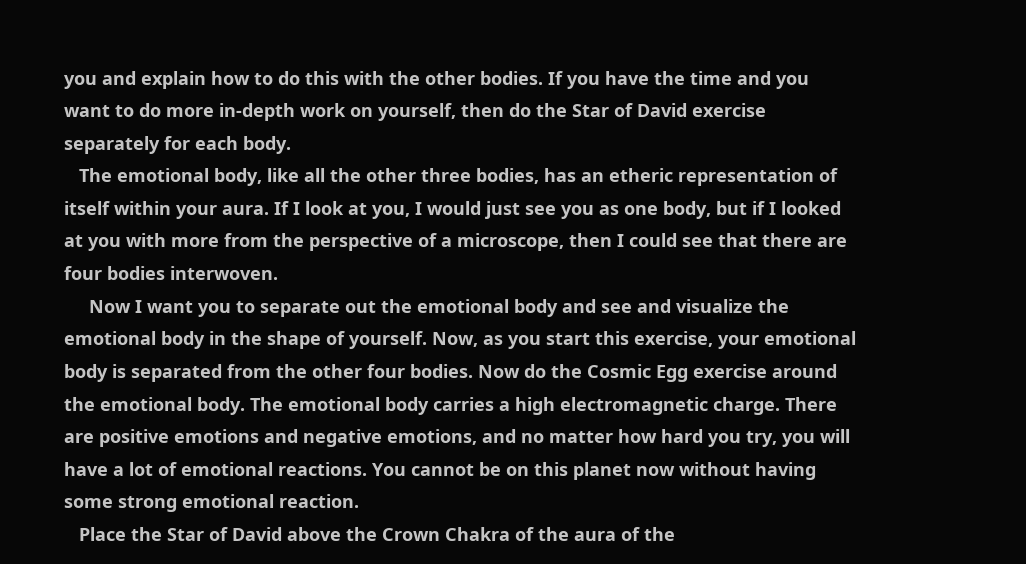you and explain how to do this with the other bodies. If you have the time and you want to do more in-depth work on yourself, then do the Star of David exercise separately for each body.
   The emotional body, like all the other three bodies, has an etheric representation of itself within your aura. If I look at you, I would just see you as one body, but if I looked at you with more from the perspective of a microscope, then I could see that there are four bodies interwoven.
     Now I want you to separate out the emotional body and see and visualize the emotional body in the shape of yourself. Now, as you start this exercise, your emotional body is separated from the other four bodies. Now do the Cosmic Egg exercise around the emotional body. The emotional body carries a high electromagnetic charge. There are positive emotions and negative emotions, and no matter how hard you try, you will have a lot of emotional reactions. You cannot be on this planet now without having some strong emotional reaction.
   Place the Star of David above the Crown Chakra of the aura of the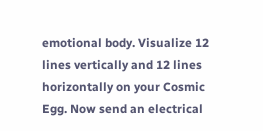emotional body. Visualize 12 lines vertically and 12 lines horizontally on your Cosmic Egg. Now send an electrical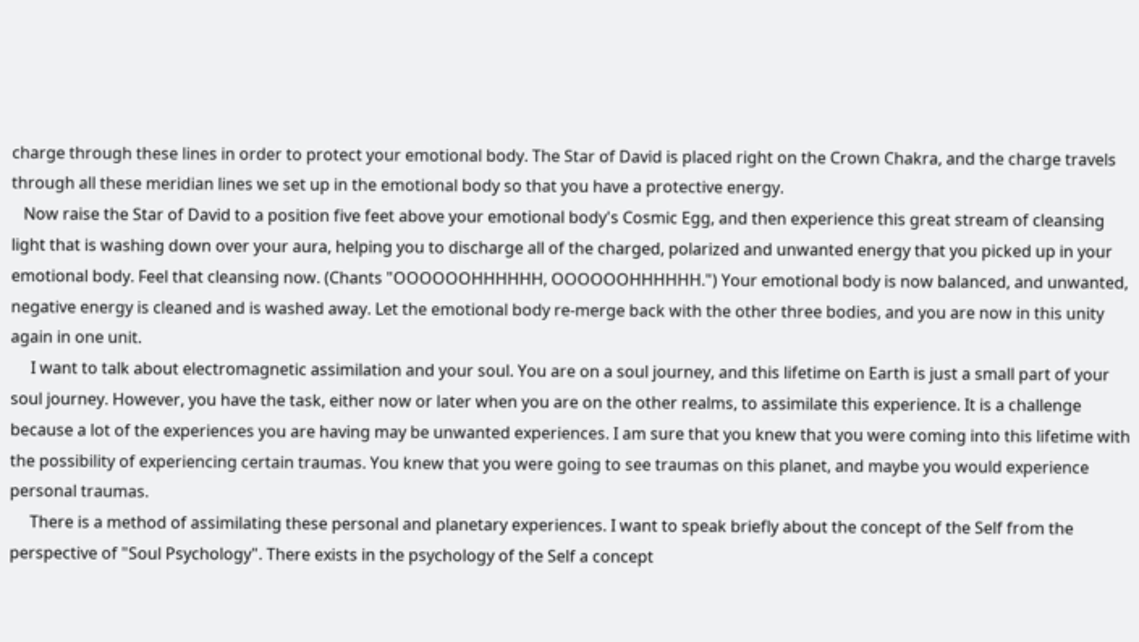charge through these lines in order to protect your emotional body. The Star of David is placed right on the Crown Chakra, and the charge travels through all these meridian lines we set up in the emotional body so that you have a protective energy.
   Now raise the Star of David to a position five feet above your emotional body's Cosmic Egg, and then experience this great stream of cleansing light that is washing down over your aura, helping you to discharge all of the charged, polarized and unwanted energy that you picked up in your emotional body. Feel that cleansing now. (Chants "OOOOOOHHHHHH, OOOOOOHHHHHH.") Your emotional body is now balanced, and unwanted, negative energy is cleaned and is washed away. Let the emotional body re-merge back with the other three bodies, and you are now in this unity again in one unit.
     I want to talk about electromagnetic assimilation and your soul. You are on a soul journey, and this lifetime on Earth is just a small part of your soul journey. However, you have the task, either now or later when you are on the other realms, to assimilate this experience. It is a challenge because a lot of the experiences you are having may be unwanted experiences. I am sure that you knew that you were coming into this lifetime with the possibility of experiencing certain traumas. You knew that you were going to see traumas on this planet, and maybe you would experience personal traumas.
     There is a method of assimilating these personal and planetary experiences. I want to speak briefly about the concept of the Self from the perspective of "Soul Psychology". There exists in the psychology of the Self a concept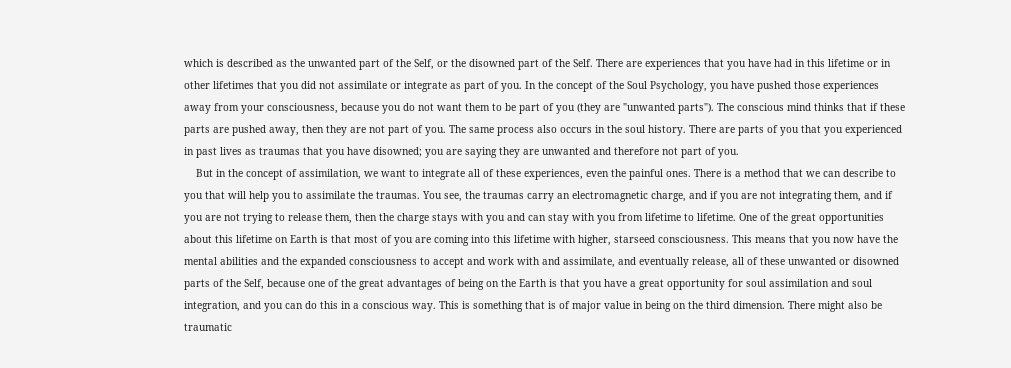which is described as the unwanted part of the Self, or the disowned part of the Self. There are experiences that you have had in this lifetime or in other lifetimes that you did not assimilate or integrate as part of you. In the concept of the Soul Psychology, you have pushed those experiences away from your consciousness, because you do not want them to be part of you (they are "unwanted parts"). The conscious mind thinks that if these parts are pushed away, then they are not part of you. The same process also occurs in the soul history. There are parts of you that you experienced in past lives as traumas that you have disowned; you are saying they are unwanted and therefore not part of you.
    But in the concept of assimilation, we want to integrate all of these experiences, even the painful ones. There is a method that we can describe to you that will help you to assimilate the traumas. You see, the traumas carry an electromagnetic charge, and if you are not integrating them, and if you are not trying to release them, then the charge stays with you and can stay with you from lifetime to lifetime. One of the great opportunities about this lifetime on Earth is that most of you are coming into this lifetime with higher, starseed consciousness. This means that you now have the mental abilities and the expanded consciousness to accept and work with and assimilate, and eventually release, all of these unwanted or disowned parts of the Self, because one of the great advantages of being on the Earth is that you have a great opportunity for soul assimilation and soul integration, and you can do this in a conscious way. This is something that is of major value in being on the third dimension. There might also be traumatic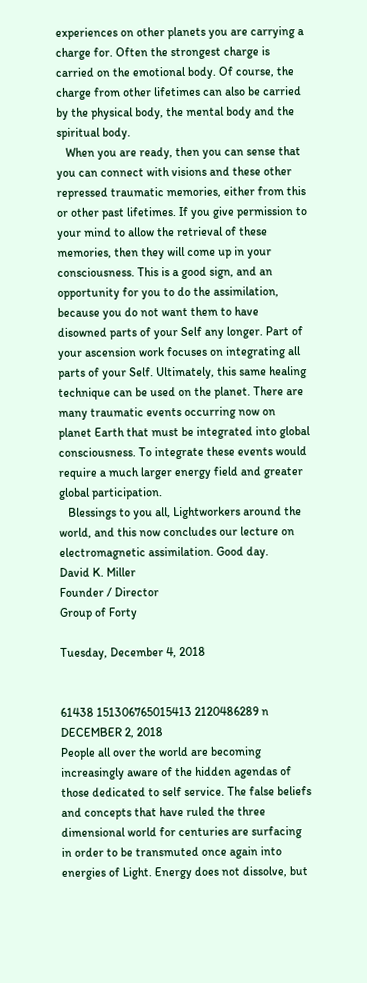experiences on other planets you are carrying a charge for. Often the strongest charge is carried on the emotional body. Of course, the charge from other lifetimes can also be carried by the physical body, the mental body and the spiritual body.
   When you are ready, then you can sense that you can connect with visions and these other repressed traumatic memories, either from this or other past lifetimes. If you give permission to your mind to allow the retrieval of these memories, then they will come up in your consciousness. This is a good sign, and an opportunity for you to do the assimilation, because you do not want them to have disowned parts of your Self any longer. Part of your ascension work focuses on integrating all parts of your Self. Ultimately, this same healing technique can be used on the planet. There are many traumatic events occurring now on planet Earth that must be integrated into global consciousness. To integrate these events would require a much larger energy field and greater global participation.
   Blessings to you all, Lightworkers around the world, and this now concludes our lecture on electromagnetic assimilation. Good day.
David K. Miller
Founder / Director
Group of Forty

Tuesday, December 4, 2018


61438 151306765015413 2120486289 n
DECEMBER 2, 2018
People all over the world are becoming increasingly aware of the hidden agendas of those dedicated to self service. The false beliefs and concepts that have ruled the three dimensional world for centuries are surfacing in order to be transmuted once again into energies of Light. Energy does not dissolve, but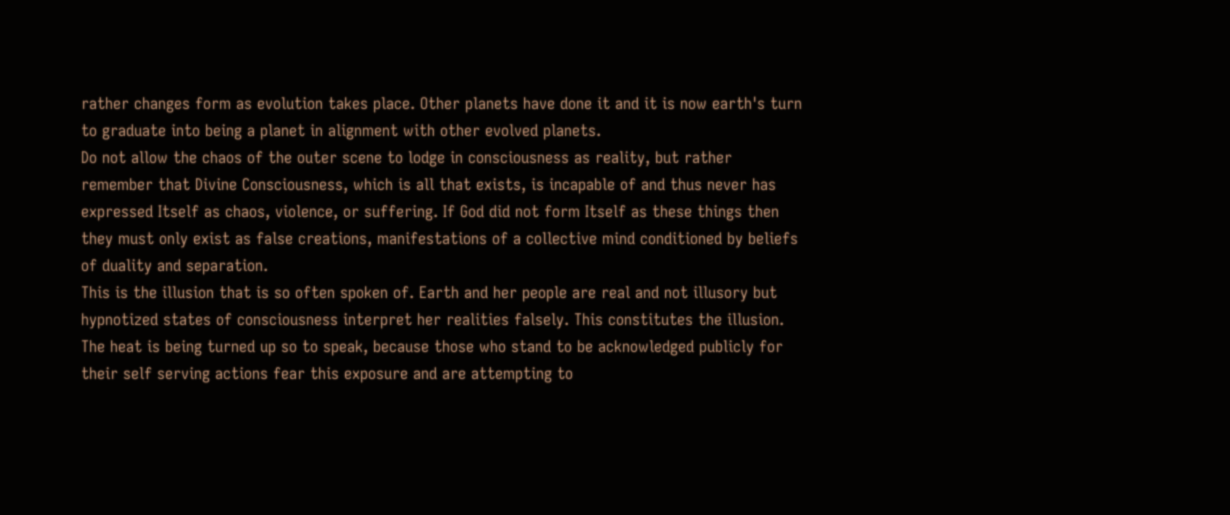rather changes form as evolution takes place. Other planets have done it and it is now earth's turn to graduate into being a planet in alignment with other evolved planets.
Do not allow the chaos of the outer scene to lodge in consciousness as reality, but rather remember that Divine Consciousness, which is all that exists, is incapable of and thus never has expressed Itself as chaos, violence, or suffering. If God did not form Itself as these things then they must only exist as false creations, manifestations of a collective mind conditioned by beliefs of duality and separation.
This is the illusion that is so often spoken of. Earth and her people are real and not illusory but hypnotized states of consciousness interpret her realities falsely. This constitutes the illusion.
The heat is being turned up so to speak, because those who stand to be acknowledged publicly for their self serving actions fear this exposure and are attempting to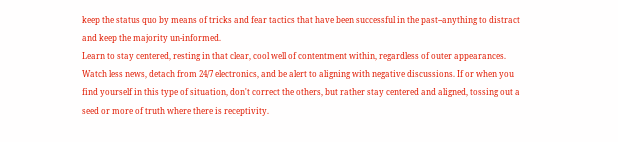keep the status quo by means of tricks and fear tactics that have been successful in the past--anything to distract and keep the majority un-informed.
Learn to stay centered, resting in that clear, cool well of contentment within, regardless of outer appearances. Watch less news, detach from 24/7 electronics, and be alert to aligning with negative discussions. If or when you find yourself in this type of situation, don't correct the others, but rather stay centered and aligned, tossing out a seed or more of truth where there is receptivity.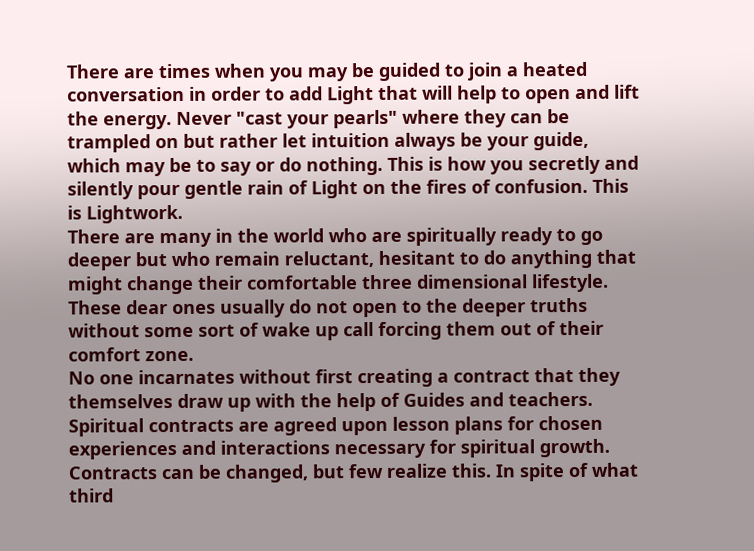There are times when you may be guided to join a heated conversation in order to add Light that will help to open and lift the energy. Never "cast your pearls" where they can be trampled on but rather let intuition always be your guide, which may be to say or do nothing. This is how you secretly and silently pour gentle rain of Light on the fires of confusion. This is Lightwork.
There are many in the world who are spiritually ready to go deeper but who remain reluctant, hesitant to do anything that might change their comfortable three dimensional lifestyle. These dear ones usually do not open to the deeper truths without some sort of wake up call forcing them out of their comfort zone.
No one incarnates without first creating a contract that they themselves draw up with the help of Guides and teachers. Spiritual contracts are agreed upon lesson plans for chosen experiences and interactions necessary for spiritual growth. Contracts can be changed, but few realize this. In spite of what third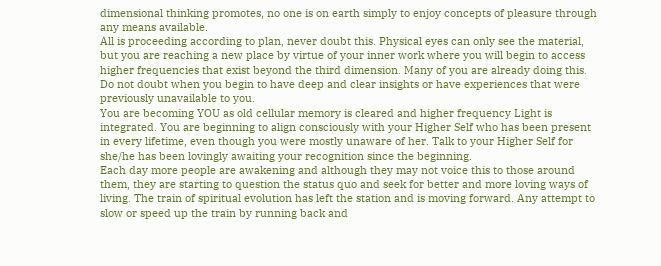dimensional thinking promotes, no one is on earth simply to enjoy concepts of pleasure through any means available.
All is proceeding according to plan, never doubt this. Physical eyes can only see the material, but you are reaching a new place by virtue of your inner work where you will begin to access higher frequencies that exist beyond the third dimension. Many of you are already doing this. Do not doubt when you begin to have deep and clear insights or have experiences that were previously unavailable to you.
You are becoming YOU as old cellular memory is cleared and higher frequency Light is integrated. You are beginning to align consciously with your Higher Self who has been present in every lifetime, even though you were mostly unaware of her. Talk to your Higher Self for she/he has been lovingly awaiting your recognition since the beginning.
Each day more people are awakening and although they may not voice this to those around them, they are starting to question the status quo and seek for better and more loving ways of living. The train of spiritual evolution has left the station and is moving forward. Any attempt to slow or speed up the train by running back and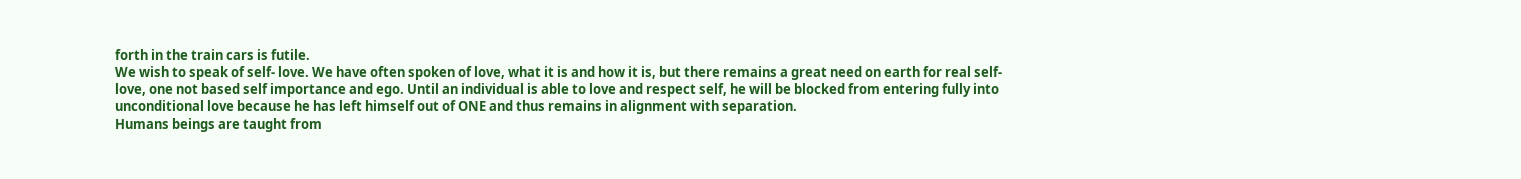forth in the train cars is futile.
We wish to speak of self- love. We have often spoken of love, what it is and how it is, but there remains a great need on earth for real self-love, one not based self importance and ego. Until an individual is able to love and respect self, he will be blocked from entering fully into unconditional love because he has left himself out of ONE and thus remains in alignment with separation.
Humans beings are taught from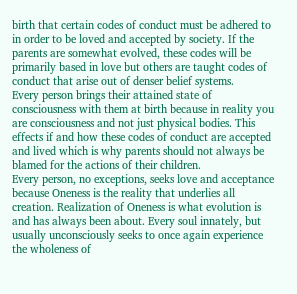birth that certain codes of conduct must be adhered to in order to be loved and accepted by society. If the parents are somewhat evolved, these codes will be primarily based in love but others are taught codes of conduct that arise out of denser belief systems.
Every person brings their attained state of consciousness with them at birth because in reality you are consciousness and not just physical bodies. This effects if and how these codes of conduct are accepted and lived which is why parents should not always be blamed for the actions of their children.
Every person, no exceptions, seeks love and acceptance because Oneness is the reality that underlies all creation. Realization of Oneness is what evolution is and has always been about. Every soul innately, but usually unconsciously seeks to once again experience the wholeness of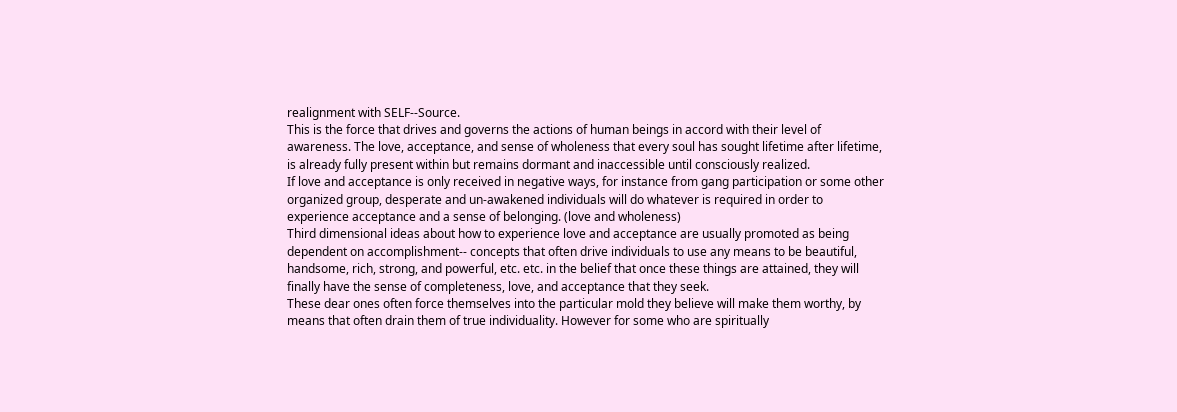realignment with SELF--Source.
This is the force that drives and governs the actions of human beings in accord with their level of awareness. The love, acceptance, and sense of wholeness that every soul has sought lifetime after lifetime, is already fully present within but remains dormant and inaccessible until consciously realized.
If love and acceptance is only received in negative ways, for instance from gang participation or some other organized group, desperate and un-awakened individuals will do whatever is required in order to experience acceptance and a sense of belonging. (love and wholeness)
Third dimensional ideas about how to experience love and acceptance are usually promoted as being dependent on accomplishment-- concepts that often drive individuals to use any means to be beautiful, handsome, rich, strong, and powerful, etc. etc. in the belief that once these things are attained, they will finally have the sense of completeness, love, and acceptance that they seek.
These dear ones often force themselves into the particular mold they believe will make them worthy, by means that often drain them of true individuality. However for some who are spiritually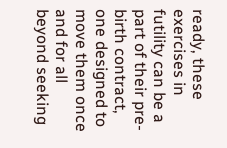ready, these exercises in futility can be a part of their pre-birth contract, one designed to move them once and for all beyond seeking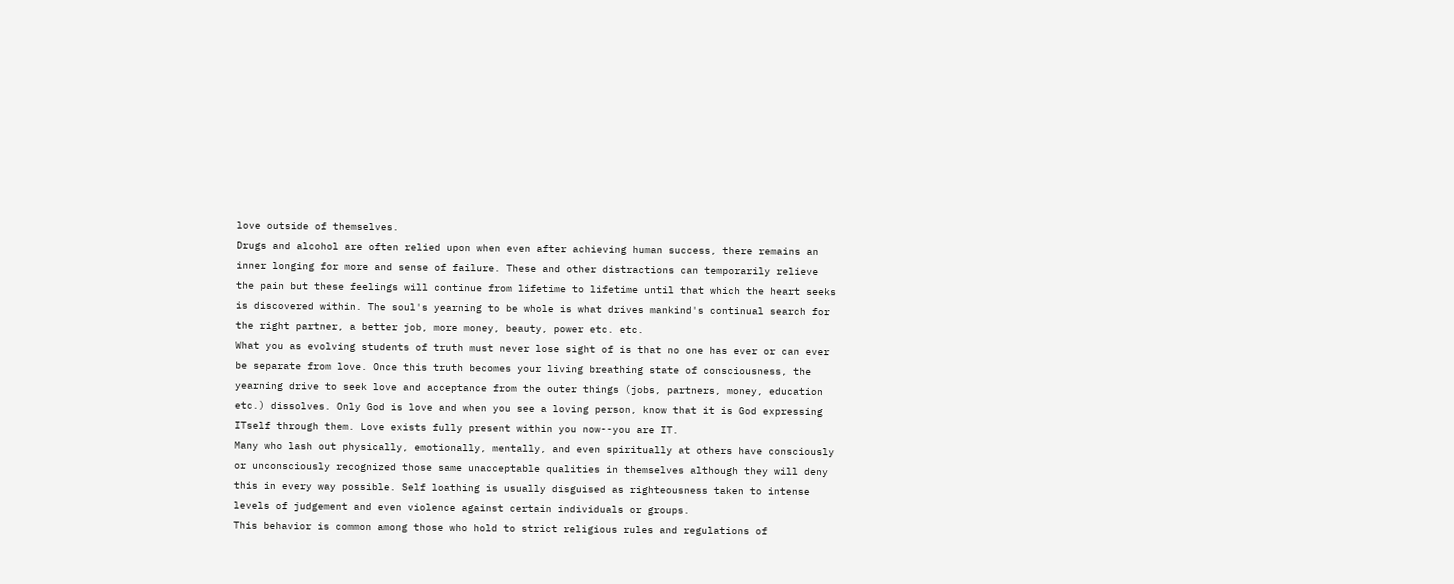love outside of themselves.
Drugs and alcohol are often relied upon when even after achieving human success, there remains an inner longing for more and sense of failure. These and other distractions can temporarily relieve the pain but these feelings will continue from lifetime to lifetime until that which the heart seeks is discovered within. The soul's yearning to be whole is what drives mankind's continual search for the right partner, a better job, more money, beauty, power etc. etc.
What you as evolving students of truth must never lose sight of is that no one has ever or can ever be separate from love. Once this truth becomes your living breathing state of consciousness, the yearning drive to seek love and acceptance from the outer things (jobs, partners, money, education etc.) dissolves. Only God is love and when you see a loving person, know that it is God expressing ITself through them. Love exists fully present within you now--you are IT.
Many who lash out physically, emotionally, mentally, and even spiritually at others have consciously or unconsciously recognized those same unacceptable qualities in themselves although they will deny this in every way possible. Self loathing is usually disguised as righteousness taken to intense levels of judgement and even violence against certain individuals or groups.
This behavior is common among those who hold to strict religious rules and regulations of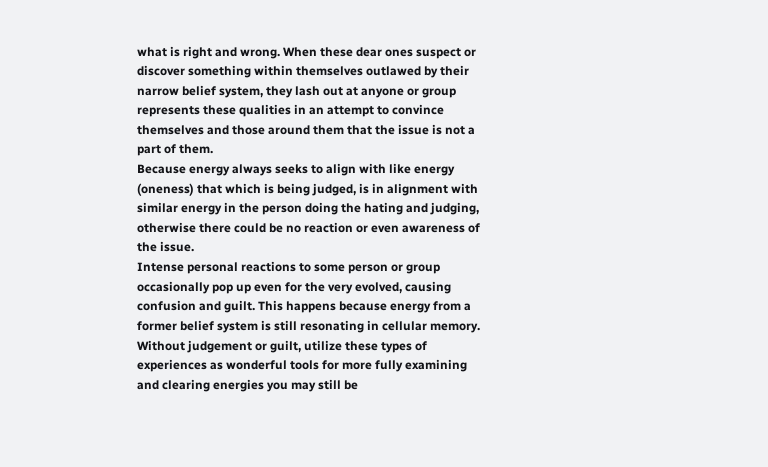what is right and wrong. When these dear ones suspect or discover something within themselves outlawed by their narrow belief system, they lash out at anyone or group represents these qualities in an attempt to convince themselves and those around them that the issue is not a part of them.
Because energy always seeks to align with like energy (oneness) that which is being judged, is in alignment with similar energy in the person doing the hating and judging, otherwise there could be no reaction or even awareness of the issue.
Intense personal reactions to some person or group occasionally pop up even for the very evolved, causing confusion and guilt. This happens because energy from a former belief system is still resonating in cellular memory. Without judgement or guilt, utilize these types of experiences as wonderful tools for more fully examining and clearing energies you may still be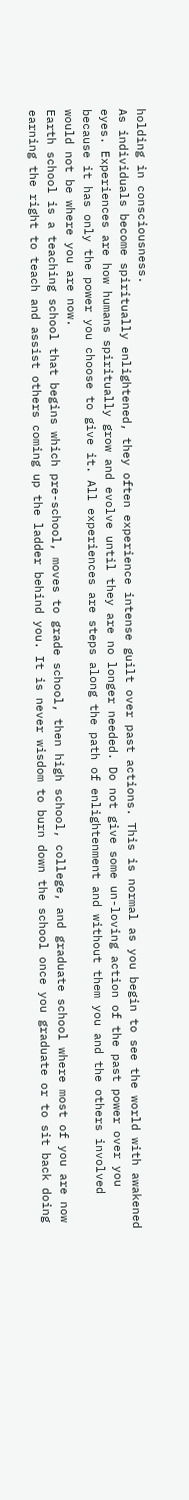holding in consciousness.
As individuals become spiritually enlightened, they often experience intense guilt over past actions. This is normal as you begin to see the world with awakened eyes. Experiences are how humans spiritually grow and evolve until they are no longer needed. Do not give some un-loving action of the past power over you because it has only the power you choose to give it. All experiences are steps along the path of enlightenment and without them you and the others involved would not be where you are now.
Earth school is a teaching school that begins which pre-school, moves to grade school, then high school, college, and graduate school where most of you are now earning the right to teach and assist others coming up the ladder behind you. It is never wisdom to burn down the school once you graduate or to sit back doing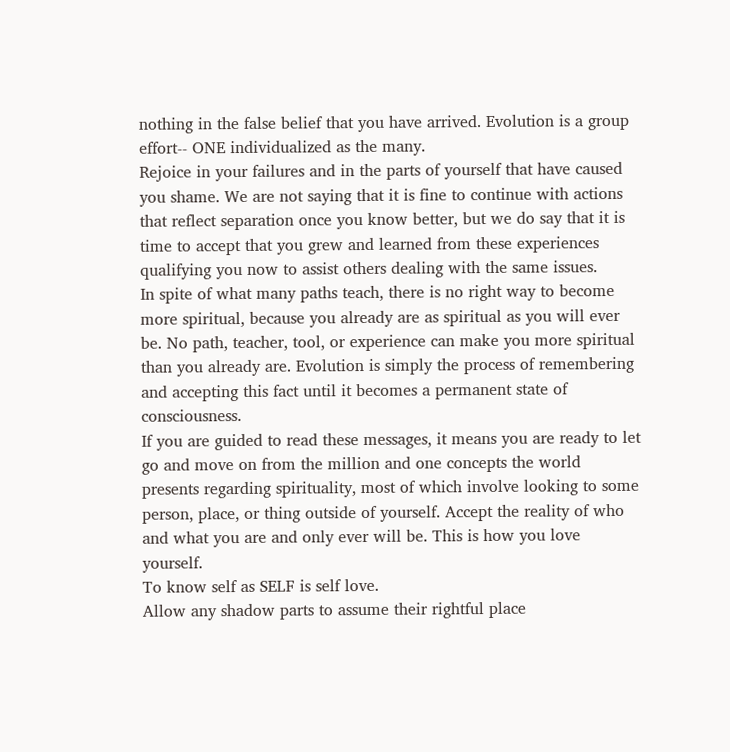nothing in the false belief that you have arrived. Evolution is a group effort-- ONE individualized as the many.
Rejoice in your failures and in the parts of yourself that have caused you shame. We are not saying that it is fine to continue with actions that reflect separation once you know better, but we do say that it is time to accept that you grew and learned from these experiences qualifying you now to assist others dealing with the same issues.
In spite of what many paths teach, there is no right way to become more spiritual, because you already are as spiritual as you will ever be. No path, teacher, tool, or experience can make you more spiritual than you already are. Evolution is simply the process of remembering and accepting this fact until it becomes a permanent state of consciousness.
If you are guided to read these messages, it means you are ready to let go and move on from the million and one concepts the world presents regarding spirituality, most of which involve looking to some person, place, or thing outside of yourself. Accept the reality of who and what you are and only ever will be. This is how you love yourself.
To know self as SELF is self love.
Allow any shadow parts to assume their rightful place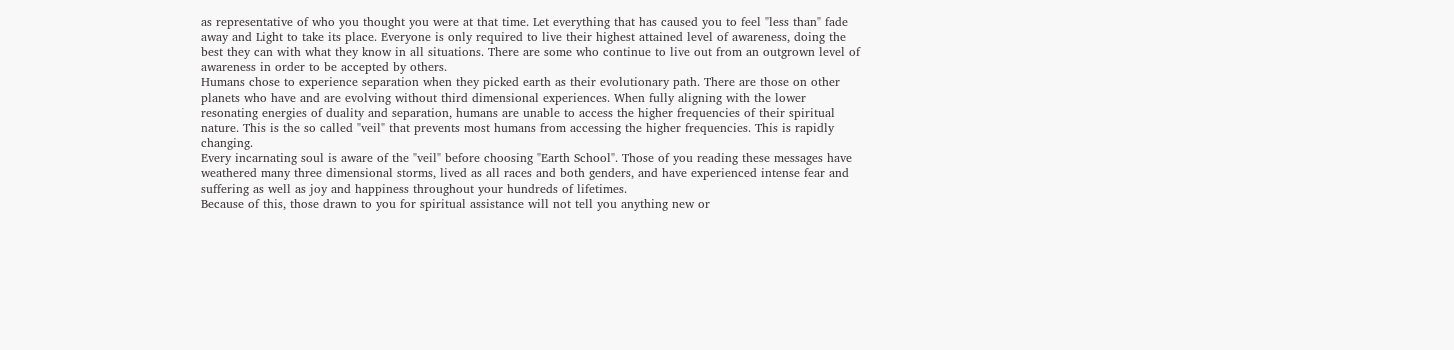as representative of who you thought you were at that time. Let everything that has caused you to feel "less than" fade away and Light to take its place. Everyone is only required to live their highest attained level of awareness, doing the best they can with what they know in all situations. There are some who continue to live out from an outgrown level of awareness in order to be accepted by others.
Humans chose to experience separation when they picked earth as their evolutionary path. There are those on other planets who have and are evolving without third dimensional experiences. When fully aligning with the lower resonating energies of duality and separation, humans are unable to access the higher frequencies of their spiritual nature. This is the so called "veil" that prevents most humans from accessing the higher frequencies. This is rapidly changing.
Every incarnating soul is aware of the "veil" before choosing "Earth School". Those of you reading these messages have weathered many three dimensional storms, lived as all races and both genders, and have experienced intense fear and suffering as well as joy and happiness throughout your hundreds of lifetimes.
Because of this, those drawn to you for spiritual assistance will not tell you anything new or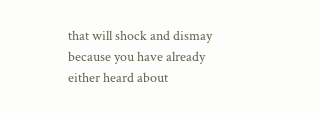that will shock and dismay because you have already either heard about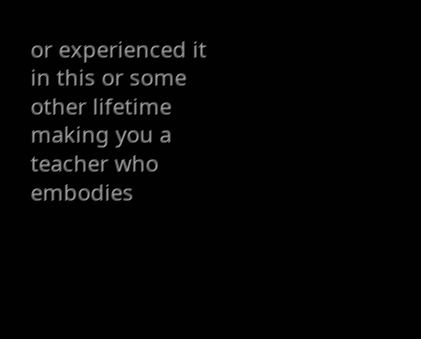or experienced it in this or some other lifetime making you a teacher who embodies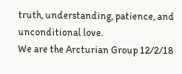truth, understanding, patience, and unconditional love.
We are the Arcturian Group 12/2/18